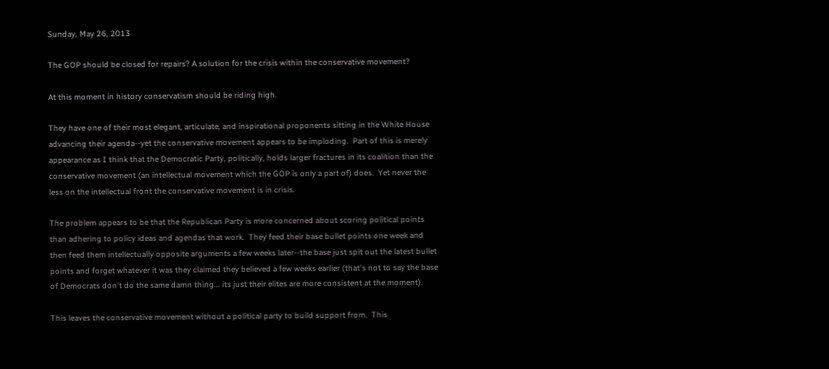Sunday, May 26, 2013

The GOP should be closed for repairs? A solution for the crisis within the conservative movement?

At this moment in history conservatism should be riding high.

They have one of their most elegant, articulate, and inspirational proponents sitting in the White House advancing their agenda--yet the conservative movement appears to be imploding.  Part of this is merely appearance as I think that the Democratic Party, politically, holds larger fractures in its coalition than the conservative movement (an intellectual movement which the GOP is only a part of) does.  Yet never the less on the intellectual front the conservative movement is in crisis.

The problem appears to be that the Republican Party is more concerned about scoring political points than adhering to policy ideas and agendas that work.  They feed their base bullet points one week and then feed them intellectually opposite arguments a few weeks later--the base just spit out the latest bullet points and forget whatever it was they claimed they believed a few weeks earlier (that's not to say the base of Democrats don't do the same damn thing... its just their elites are more consistent at the moment).

This leaves the conservative movement without a political party to build support from.  This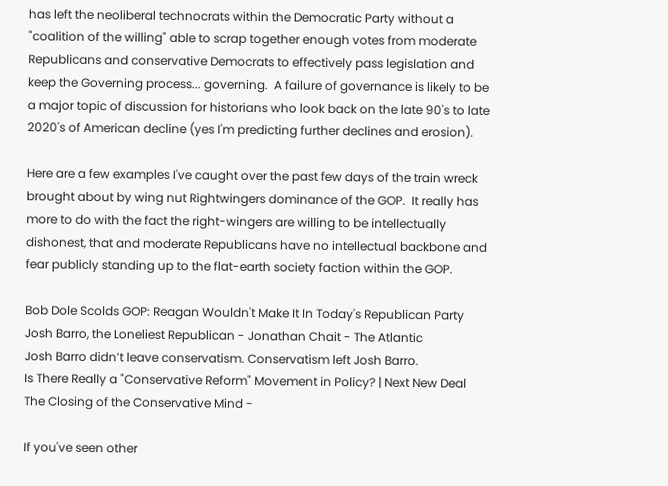has left the neoliberal technocrats within the Democratic Party without a "coalition of the willing" able to scrap together enough votes from moderate Republicans and conservative Democrats to effectively pass legislation and keep the Governing process... governing.  A failure of governance is likely to be a major topic of discussion for historians who look back on the late 90's to late 2020's of American decline (yes I'm predicting further declines and erosion).

Here are a few examples I've caught over the past few days of the train wreck brought about by wing nut Rightwingers dominance of the GOP.  It really has more to do with the fact the right-wingers are willing to be intellectually dishonest, that and moderate Republicans have no intellectual backbone and fear publicly standing up to the flat-earth society faction within the GOP.

Bob Dole Scolds GOP: Reagan Wouldn't Make It In Today's Republican Party
Josh Barro, the Loneliest Republican - Jonathan Chait - The Atlantic
Josh Barro didn’t leave conservatism. Conservatism left Josh Barro.
Is There Really a "Conservative Reform" Movement in Policy? | Next New Deal
The Closing of the Conservative Mind -

If you've seen other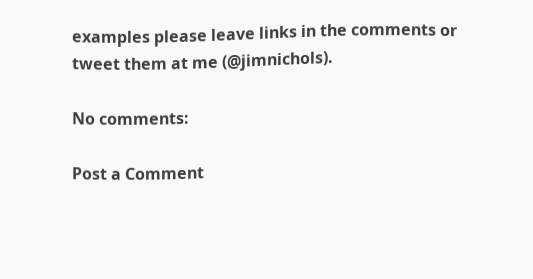examples please leave links in the comments or tweet them at me (@jimnichols).

No comments:

Post a Comment